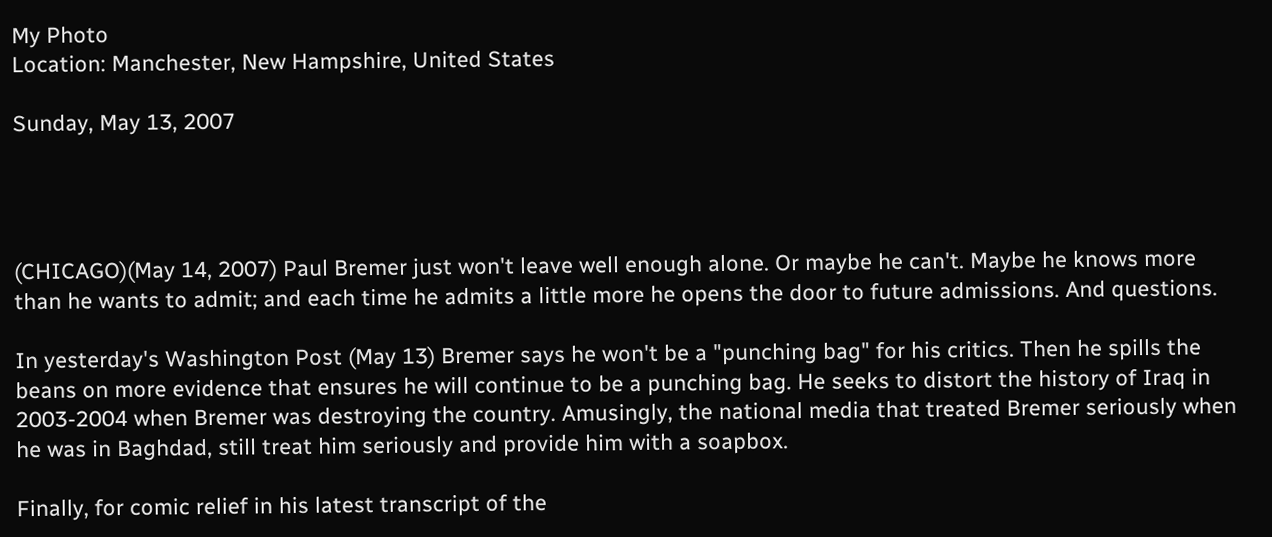My Photo
Location: Manchester, New Hampshire, United States

Sunday, May 13, 2007




(CHICAGO)(May 14, 2007) Paul Bremer just won't leave well enough alone. Or maybe he can't. Maybe he knows more than he wants to admit; and each time he admits a little more he opens the door to future admissions. And questions.

In yesterday's Washington Post (May 13) Bremer says he won't be a "punching bag" for his critics. Then he spills the beans on more evidence that ensures he will continue to be a punching bag. He seeks to distort the history of Iraq in 2003-2004 when Bremer was destroying the country. Amusingly, the national media that treated Bremer seriously when he was in Baghdad, still treat him seriously and provide him with a soapbox.

Finally, for comic relief in his latest transcript of the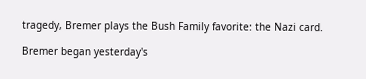tragedy, Bremer plays the Bush Family favorite: the Nazi card.

Bremer began yesterday's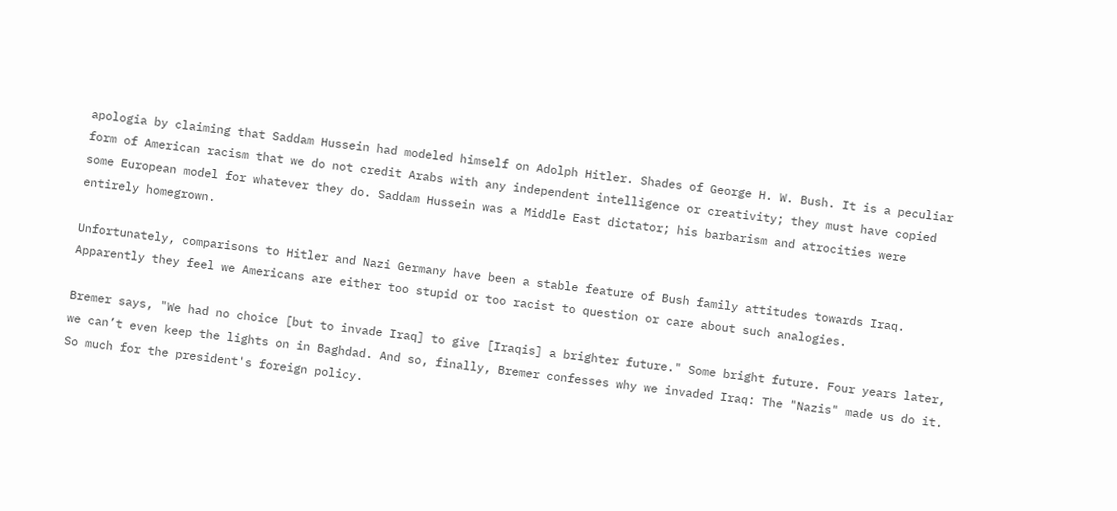apologia by claiming that Saddam Hussein had modeled himself on Adolph Hitler. Shades of George H. W. Bush. It is a peculiar form of American racism that we do not credit Arabs with any independent intelligence or creativity; they must have copied some European model for whatever they do. Saddam Hussein was a Middle East dictator; his barbarism and atrocities were entirely homegrown.

Unfortunately, comparisons to Hitler and Nazi Germany have been a stable feature of Bush family attitudes towards Iraq. Apparently they feel we Americans are either too stupid or too racist to question or care about such analogies.

Bremer says, "We had no choice [but to invade Iraq] to give [Iraqis] a brighter future." Some bright future. Four years later, we can’t even keep the lights on in Baghdad. And so, finally, Bremer confesses why we invaded Iraq: The "Nazis" made us do it. So much for the president's foreign policy.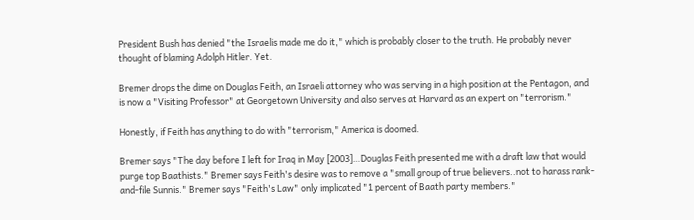President Bush has denied "the Israelis made me do it," which is probably closer to the truth. He probably never thought of blaming Adolph Hitler. Yet.

Bremer drops the dime on Douglas Feith, an Israeli attorney who was serving in a high position at the Pentagon, and is now a "Visiting Professor" at Georgetown University and also serves at Harvard as an expert on "terrorism."

Honestly, if Feith has anything to do with "terrorism," America is doomed.

Bremer says "The day before I left for Iraq in May [2003]…Douglas Feith presented me with a draft law that would purge top Baathists." Bremer says Feith's desire was to remove a "small group of true believers..not to harass rank-and-file Sunnis." Bremer says "Feith's Law" only implicated "1 percent of Baath party members."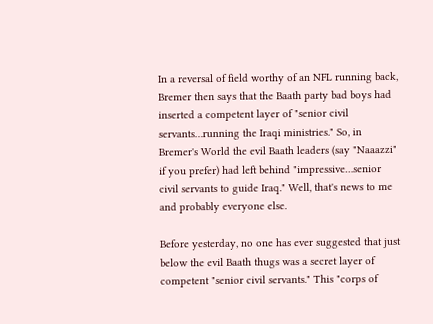In a reversal of field worthy of an NFL running back, Bremer then says that the Baath party bad boys had inserted a competent layer of "senior civil servants…running the Iraqi ministries." So, in Bremer's World the evil Baath leaders (say "Naaazzi" if you prefer) had left behind "impressive…senior civil servants to guide Iraq." Well, that's news to me and probably everyone else.

Before yesterday, no one has ever suggested that just below the evil Baath thugs was a secret layer of competent "senior civil servants." This "corps of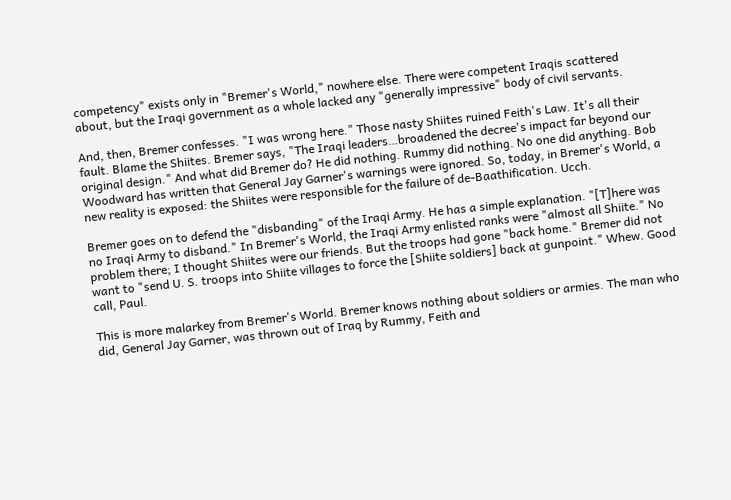competency" exists only in "Bremer's World," nowhere else. There were competent Iraqis scattered about, but the Iraqi government as a whole lacked any "generally impressive" body of civil servants.

And, then, Bremer confesses. "I was wrong here." Those nasty Shiites ruined Feith's Law. It's all their fault. Blame the Shiites. Bremer says, "The Iraqi leaders…broadened the decree's impact far beyond our original design." And what did Bremer do? He did nothing. Rummy did nothing. No one did anything. Bob Woodward has written that General Jay Garner's warnings were ignored. So, today, in Bremer's World, a new reality is exposed: the Shiites were responsible for the failure of de-Baathification. Ucch.

Bremer goes on to defend the "disbanding" of the Iraqi Army. He has a simple explanation. "[T]here was no Iraqi Army to disband." In Bremer's World, the Iraqi Army enlisted ranks were "almost all Shiite." No problem there; I thought Shiites were our friends. But the troops had gone "back home." Bremer did not want to "send U. S. troops into Shiite villages to force the [Shiite soldiers] back at gunpoint." Whew. Good call, Paul.

This is more malarkey from Bremer's World. Bremer knows nothing about soldiers or armies. The man who did, General Jay Garner, was thrown out of Iraq by Rummy, Feith and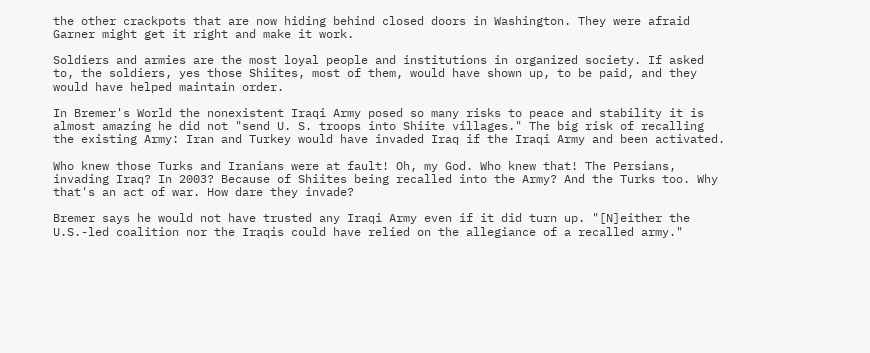the other crackpots that are now hiding behind closed doors in Washington. They were afraid Garner might get it right and make it work.

Soldiers and armies are the most loyal people and institutions in organized society. If asked to, the soldiers, yes those Shiites, most of them, would have shown up, to be paid, and they would have helped maintain order.

In Bremer's World the nonexistent Iraqi Army posed so many risks to peace and stability it is almost amazing he did not "send U. S. troops into Shiite villages." The big risk of recalling the existing Army: Iran and Turkey would have invaded Iraq if the Iraqi Army and been activated.

Who knew those Turks and Iranians were at fault! Oh, my God. Who knew that! The Persians, invading Iraq? In 2003? Because of Shiites being recalled into the Army? And the Turks too. Why that's an act of war. How dare they invade?

Bremer says he would not have trusted any Iraqi Army even if it did turn up. "[N]either the U.S.-led coalition nor the Iraqis could have relied on the allegiance of a recalled army."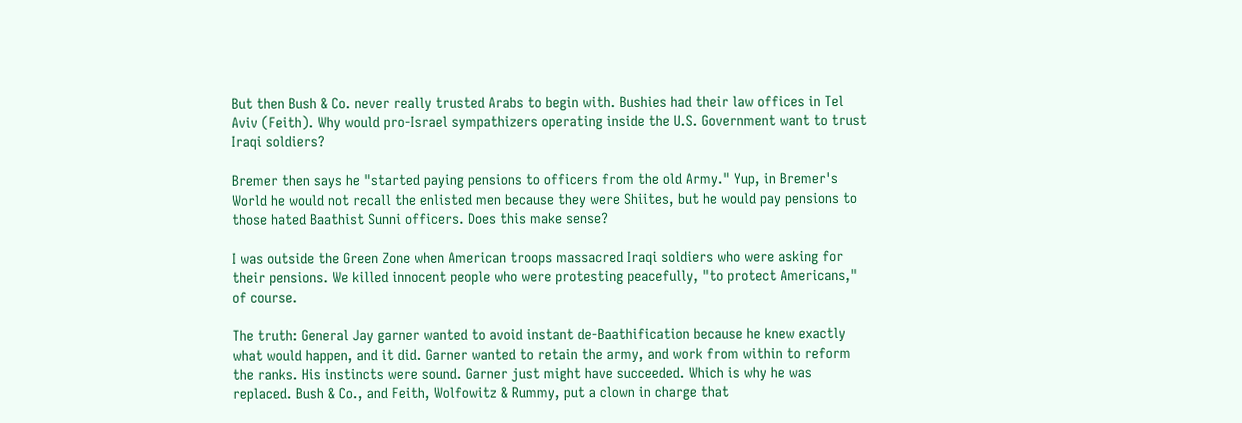But then Bush & Co. never really trusted Arabs to begin with. Bushies had their law offices in Tel Aviv (Feith). Why would pro-Israel sympathizers operating inside the U.S. Government want to trust Iraqi soldiers?

Bremer then says he "started paying pensions to officers from the old Army." Yup, in Bremer's World he would not recall the enlisted men because they were Shiites, but he would pay pensions to those hated Baathist Sunni officers. Does this make sense?

I was outside the Green Zone when American troops massacred Iraqi soldiers who were asking for their pensions. We killed innocent people who were protesting peacefully, "to protect Americans," of course.

The truth: General Jay garner wanted to avoid instant de-Baathification because he knew exactly what would happen, and it did. Garner wanted to retain the army, and work from within to reform the ranks. His instincts were sound. Garner just might have succeeded. Which is why he was replaced. Bush & Co., and Feith, Wolfowitz & Rummy, put a clown in charge that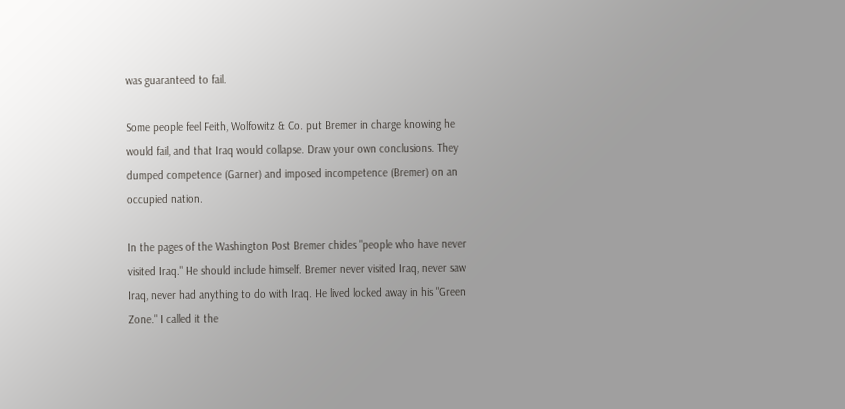was guaranteed to fail.

Some people feel Feith, Wolfowitz & Co. put Bremer in charge knowing he would fail, and that Iraq would collapse. Draw your own conclusions. They dumped competence (Garner) and imposed incompetence (Bremer) on an occupied nation.

In the pages of the Washington Post Bremer chides "people who have never visited Iraq." He should include himself. Bremer never visited Iraq, never saw Iraq, never had anything to do with Iraq. He lived locked away in his "Green Zone." I called it the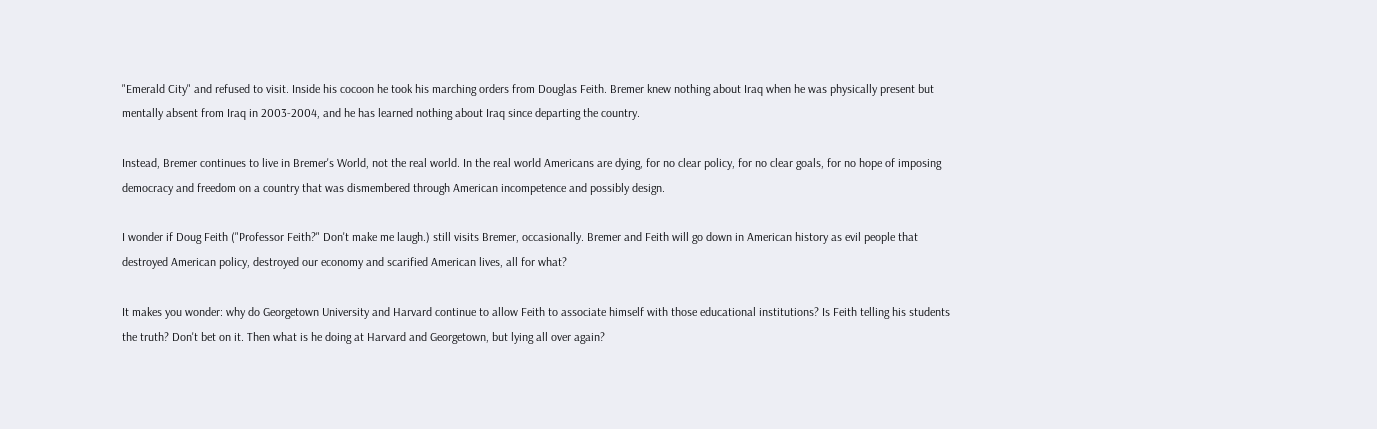"Emerald City" and refused to visit. Inside his cocoon he took his marching orders from Douglas Feith. Bremer knew nothing about Iraq when he was physically present but mentally absent from Iraq in 2003-2004, and he has learned nothing about Iraq since departing the country.

Instead, Bremer continues to live in Bremer's World, not the real world. In the real world Americans are dying, for no clear policy, for no clear goals, for no hope of imposing democracy and freedom on a country that was dismembered through American incompetence and possibly design.

I wonder if Doug Feith ("Professor Feith?" Don't make me laugh.) still visits Bremer, occasionally. Bremer and Feith will go down in American history as evil people that destroyed American policy, destroyed our economy and scarified American lives, all for what?

It makes you wonder: why do Georgetown University and Harvard continue to allow Feith to associate himself with those educational institutions? Is Feith telling his students the truth? Don't bet on it. Then what is he doing at Harvard and Georgetown, but lying all over again?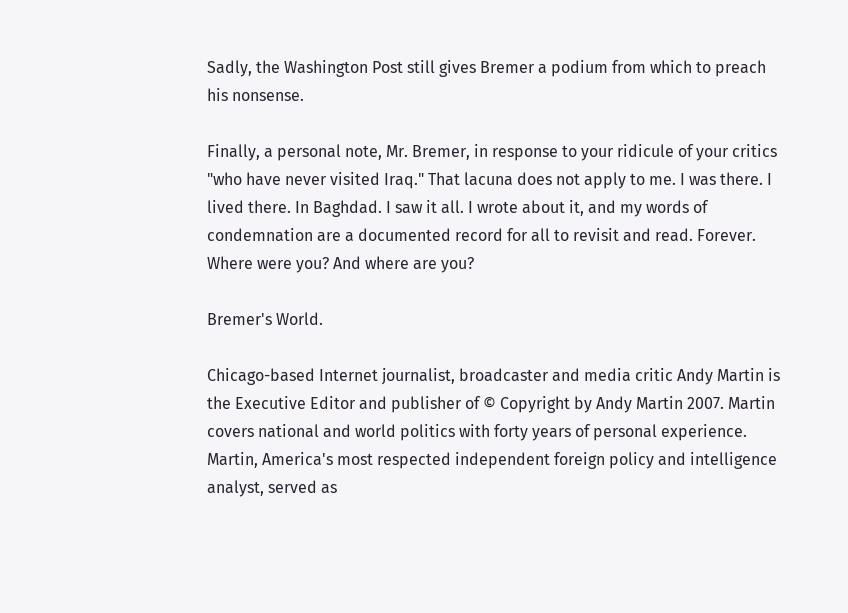Sadly, the Washington Post still gives Bremer a podium from which to preach his nonsense.

Finally, a personal note, Mr. Bremer, in response to your ridicule of your critics "who have never visited Iraq." That lacuna does not apply to me. I was there. I lived there. In Baghdad. I saw it all. I wrote about it, and my words of condemnation are a documented record for all to revisit and read. Forever. Where were you? And where are you?

Bremer's World.

Chicago-based Internet journalist, broadcaster and media critic Andy Martin is the Executive Editor and publisher of © Copyright by Andy Martin 2007. Martin covers national and world politics with forty years of personal experience. Martin, America's most respected independent foreign policy and intelligence analyst, served as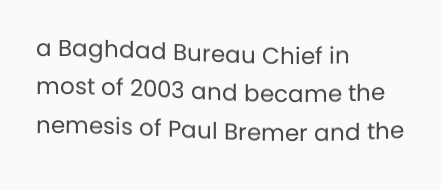a Baghdad Bureau Chief in most of 2003 and became the nemesis of Paul Bremer and the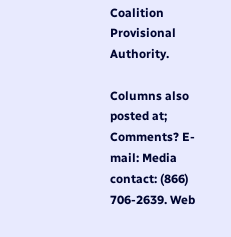Coalition Provisional Authority.

Columns also posted at;
Comments? E-mail: Media contact: (866) 706-2639. Web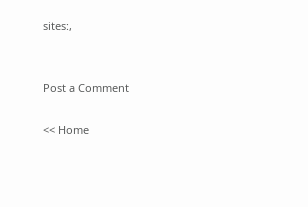sites:,


Post a Comment

<< Home